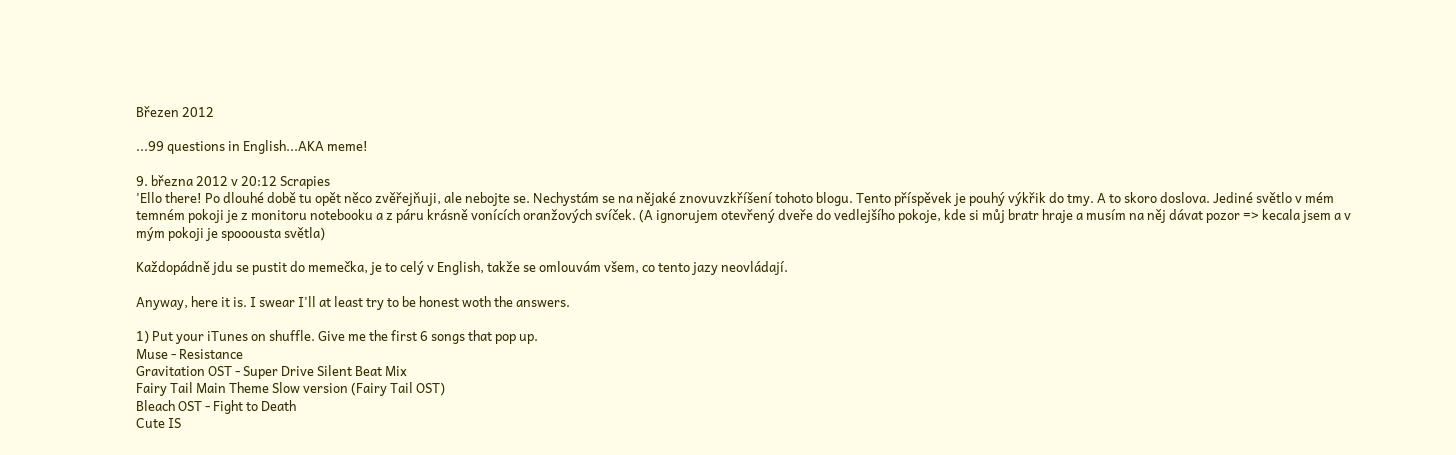Březen 2012

...99 questions in English...AKA meme!

9. března 2012 v 20:12 Scrapies
'Ello there! Po dlouhé době tu opět něco zvěřejňuji, ale nebojte se. Nechystám se na nějaké znovuvzkříšení tohoto blogu. Tento příspěvek je pouhý výkřik do tmy. A to skoro doslova. Jediné světlo v mém temném pokoji je z monitoru notebooku a z páru krásně vonících oranžových svíček. (A ignorujem otevřený dveře do vedlejšího pokoje, kde si můj bratr hraje a musím na něj dávat pozor => kecala jsem a v mým pokoji je spooousta světla)

Každopádně jdu se pustit do memečka, je to celý v English, takže se omlouvám všem, co tento jazy neovládají.

Anyway, here it is. I swear I'll at least try to be honest woth the answers.

1) Put your iTunes on shuffle. Give me the first 6 songs that pop up.
Muse - Resistance
Gravitation OST - Super Drive Silent Beat Mix
Fairy Tail Main Theme Slow version (Fairy Tail OST)
Bleach OST - Fight to Death
Cute IS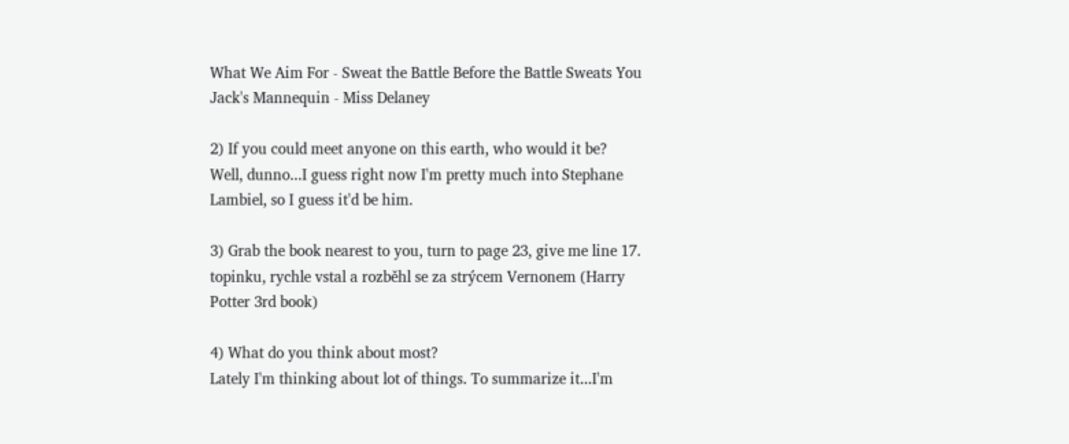What We Aim For - Sweat the Battle Before the Battle Sweats You
Jack's Mannequin - Miss Delaney

2) If you could meet anyone on this earth, who would it be?
Well, dunno...I guess right now I'm pretty much into Stephane Lambiel, so I guess it'd be him.

3) Grab the book nearest to you, turn to page 23, give me line 17.
topinku, rychle vstal a rozběhl se za strýcem Vernonem (Harry Potter 3rd book)

4) What do you think about most?
Lately I'm thinking about lot of things. To summarize it...I'm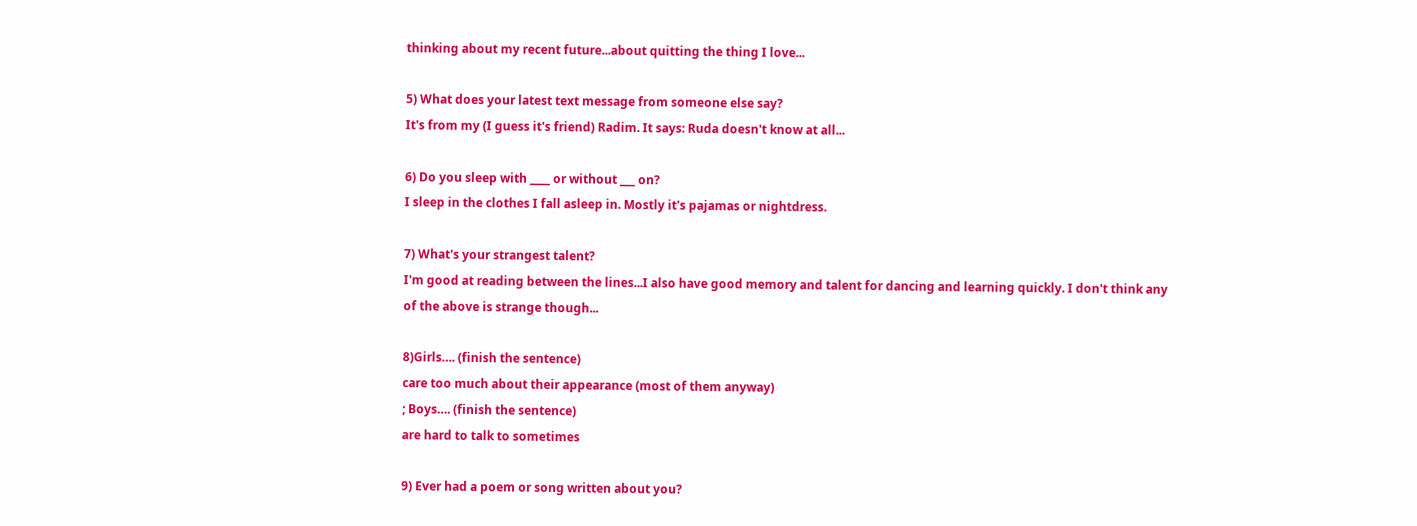thinking about my recent future...about quitting the thing I love...

5) What does your latest text message from someone else say?
It's from my (I guess it's friend) Radim. It says: Ruda doesn't know at all...

6) Do you sleep with ____ or without ___ on?
I sleep in the clothes I fall asleep in. Mostly it's pajamas or nightdress.

7) What's your strangest talent?
I'm good at reading between the lines...I also have good memory and talent for dancing and learning quickly. I don't think any of the above is strange though...

8)Girls…. (finish the sentence)
care too much about their appearance (most of them anyway)
; Boys…. (finish the sentence)
are hard to talk to sometimes

9) Ever had a poem or song written about you?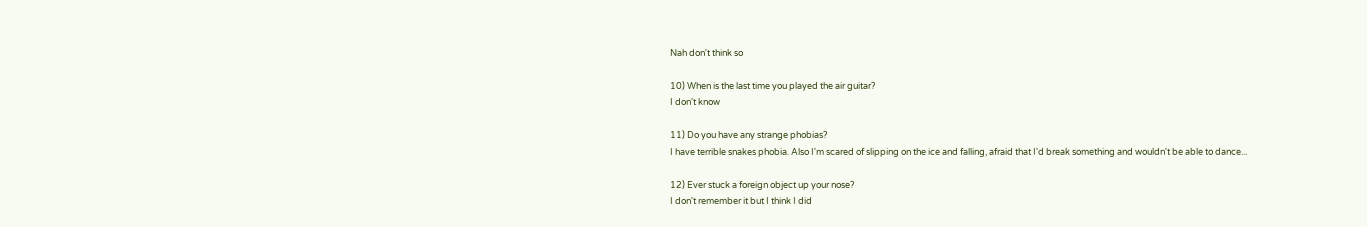Nah don't think so

10) When is the last time you played the air guitar?
I don't know

11) Do you have any strange phobias?
I have terrible snakes phobia. Also I'm scared of slipping on the ice and falling, afraid that I'd break something and wouldn't be able to dance...

12) Ever stuck a foreign object up your nose?
I don't remember it but I think I did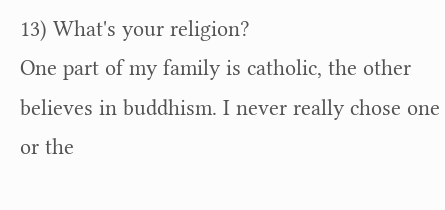13) What's your religion?
One part of my family is catholic, the other believes in buddhism. I never really chose one or the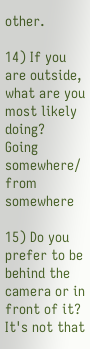other.

14) If you are outside, what are you most likely doing?
Going somewhere/ from somewhere

15) Do you prefer to be behind the camera or in front of it?
It's not that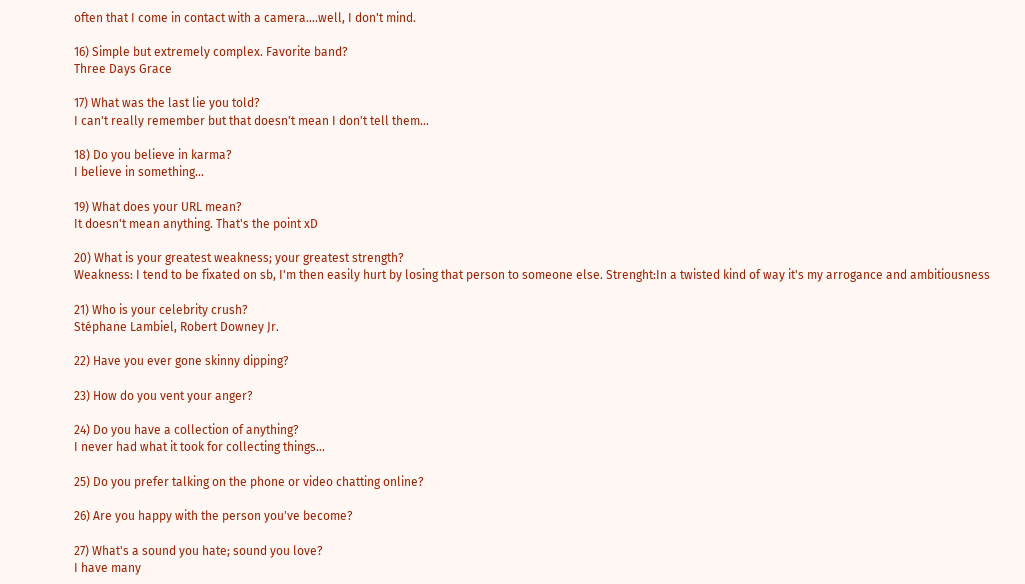often that I come in contact with a camera....well, I don't mind.

16) Simple but extremely complex. Favorite band?
Three Days Grace

17) What was the last lie you told?
I can't really remember but that doesn't mean I don't tell them...

18) Do you believe in karma?
I believe in something...

19) What does your URL mean?
It doesn't mean anything. That's the point xD

20) What is your greatest weakness; your greatest strength?
Weakness: I tend to be fixated on sb, I'm then easily hurt by losing that person to someone else. Strenght:In a twisted kind of way it's my arrogance and ambitiousness

21) Who is your celebrity crush?
Stéphane Lambiel, Robert Downey Jr.

22) Have you ever gone skinny dipping?

23) How do you vent your anger?

24) Do you have a collection of anything?
I never had what it took for collecting things...

25) Do you prefer talking on the phone or video chatting online?

26) Are you happy with the person you've become?

27) What's a sound you hate; sound you love?
I have many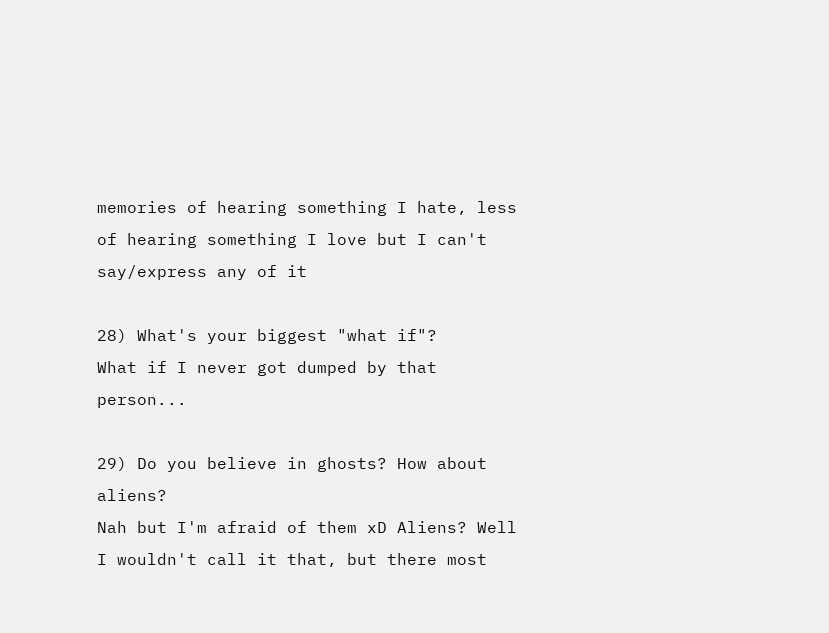memories of hearing something I hate, less of hearing something I love but I can't say/express any of it

28) What's your biggest "what if"?
What if I never got dumped by that person...

29) Do you believe in ghosts? How about aliens?
Nah but I'm afraid of them xD Aliens? Well I wouldn't call it that, but there most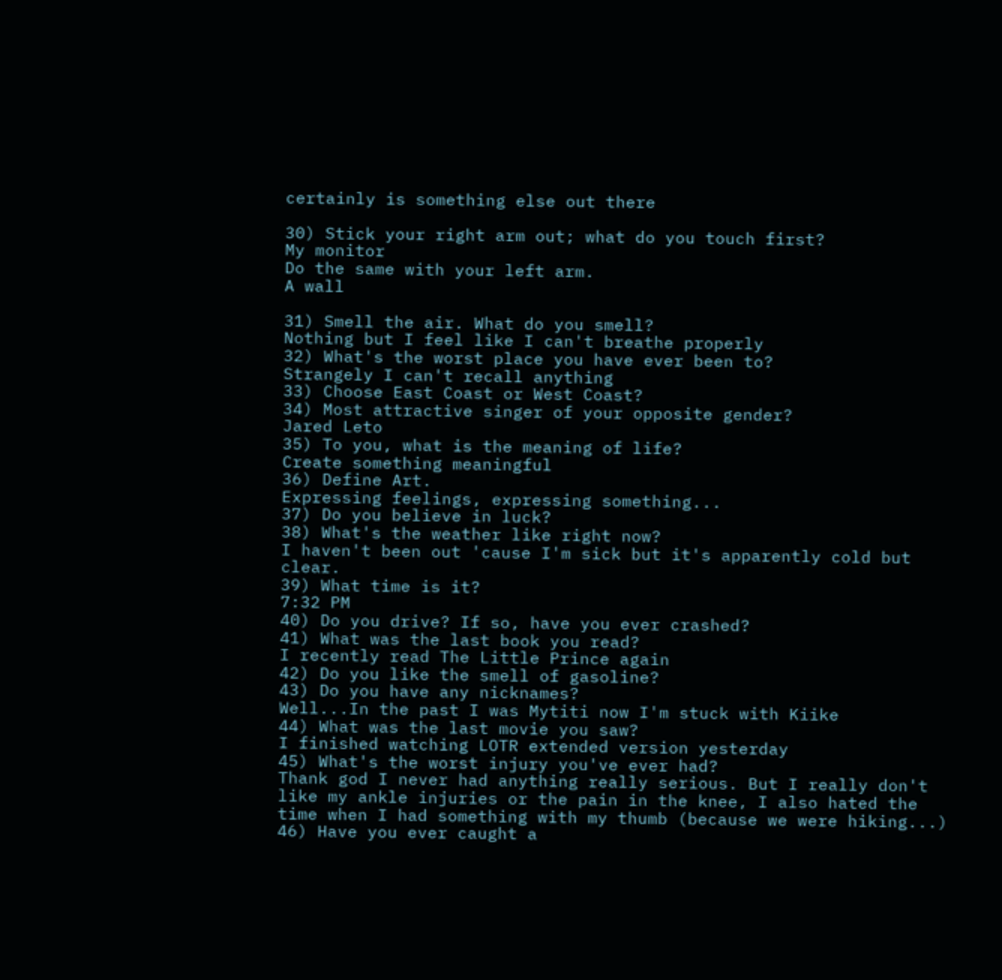certainly is something else out there

30) Stick your right arm out; what do you touch first?
My monitor
Do the same with your left arm.
A wall

31) Smell the air. What do you smell?
Nothing but I feel like I can't breathe properly
32) What's the worst place you have ever been to?
Strangely I can't recall anything
33) Choose East Coast or West Coast?
34) Most attractive singer of your opposite gender?
Jared Leto
35) To you, what is the meaning of life?
Create something meaningful
36) Define Art.
Expressing feelings, expressing something...
37) Do you believe in luck?
38) What's the weather like right now?
I haven't been out 'cause I'm sick but it's apparently cold but clear.
39) What time is it?
7:32 PM
40) Do you drive? If so, have you ever crashed?
41) What was the last book you read?
I recently read The Little Prince again
42) Do you like the smell of gasoline?
43) Do you have any nicknames?
Well...In the past I was Mytiti now I'm stuck with Kiike
44) What was the last movie you saw?
I finished watching LOTR extended version yesterday
45) What's the worst injury you've ever had?
Thank god I never had anything really serious. But I really don't like my ankle injuries or the pain in the knee, I also hated the time when I had something with my thumb (because we were hiking...)
46) Have you ever caught a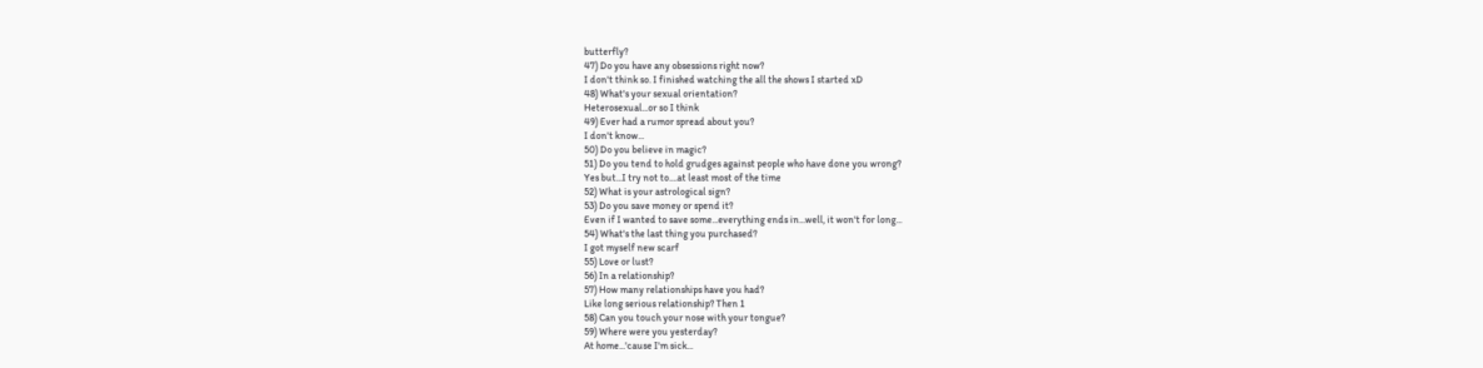butterfly?
47) Do you have any obsessions right now?
I don't think so. I finished watching the all the shows I started xD
48) What's your sexual orientation?
Heterosexual...or so I think
49) Ever had a rumor spread about you?
I don't know...
50) Do you believe in magic?
51) Do you tend to hold grudges against people who have done you wrong?
Yes but...I try not to....at least most of the time
52) What is your astrological sign?
53) Do you save money or spend it?
Even if I wanted to save some...everything ends in...well, it won't for long...
54) What's the last thing you purchased?
I got myself new scarf
55) Love or lust?
56) In a relationship?
57) How many relationships have you had?
Like long serious relationship? Then 1
58) Can you touch your nose with your tongue?
59) Where were you yesterday?
At home...'cause I'm sick...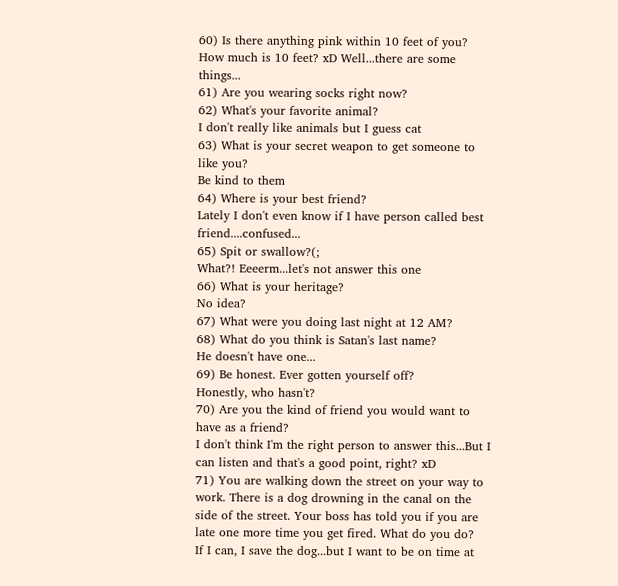60) Is there anything pink within 10 feet of you?
How much is 10 feet? xD Well...there are some things...
61) Are you wearing socks right now?
62) What's your favorite animal?
I don't really like animals but I guess cat
63) What is your secret weapon to get someone to like you?
Be kind to them
64) Where is your best friend?
Lately I don't even know if I have person called best friend....confused...
65) Spit or swallow?(;
What?! Eeeerm...let's not answer this one
66) What is your heritage?
No idea?
67) What were you doing last night at 12 AM?
68) What do you think is Satan's last name?
He doesn't have one...
69) Be honest. Ever gotten yourself off?
Honestly, who hasn't?
70) Are you the kind of friend you would want to have as a friend?
I don't think I'm the right person to answer this...But I can listen and that's a good point, right? xD
71) You are walking down the street on your way to work. There is a dog drowning in the canal on the side of the street. Your boss has told you if you are late one more time you get fired. What do you do?
If I can, I save the dog...but I want to be on time at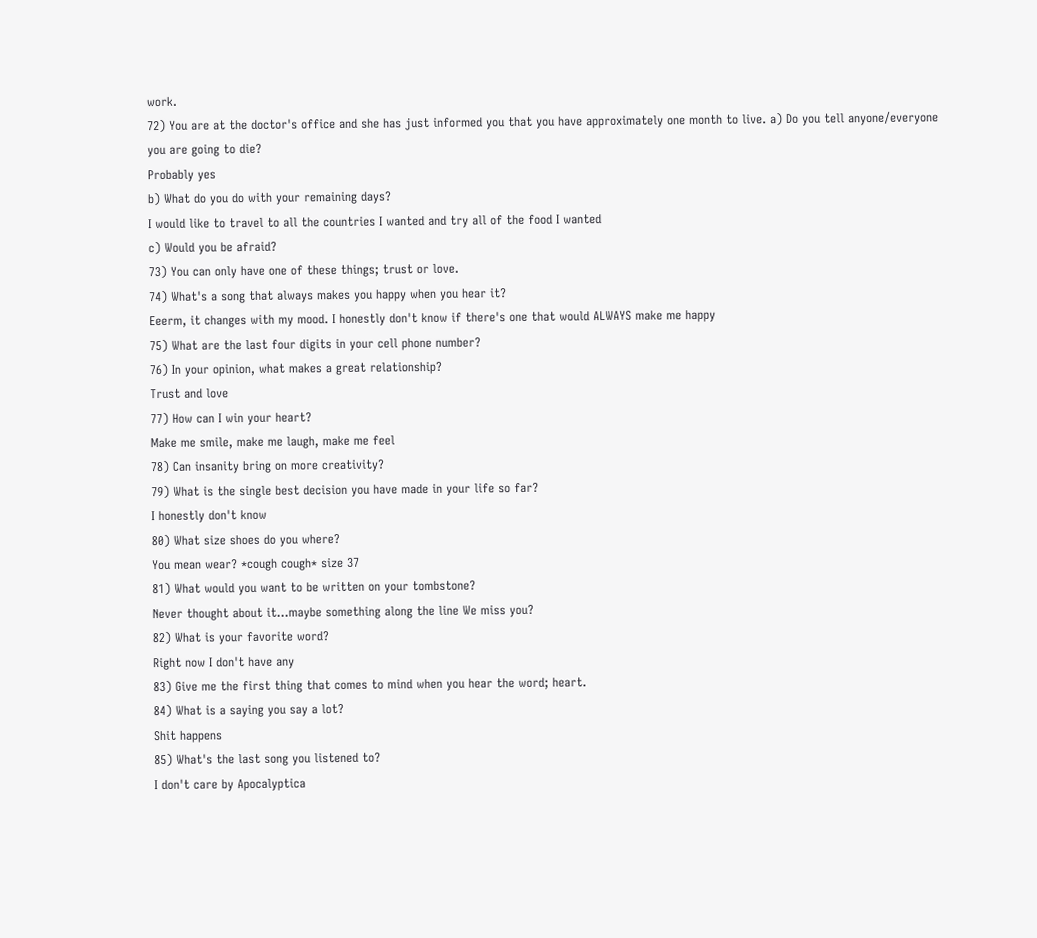work.
72) You are at the doctor's office and she has just informed you that you have approximately one month to live. a) Do you tell anyone/everyone you are going to die?
Probably yes
b) What do you do with your remaining days?
I would like to travel to all the countries I wanted and try all of the food I wanted
c) Would you be afraid?
73) You can only have one of these things; trust or love.
74) What's a song that always makes you happy when you hear it?
Eeerm, it changes with my mood. I honestly don't know if there's one that would ALWAYS make me happy
75) What are the last four digits in your cell phone number?
76) In your opinion, what makes a great relationship?
Trust and love
77) How can I win your heart?
Make me smile, make me laugh, make me feel
78) Can insanity bring on more creativity?
79) What is the single best decision you have made in your life so far?
I honestly don't know
80) What size shoes do you where?
You mean wear? *cough cough* size 37
81) What would you want to be written on your tombstone?
Never thought about it...maybe something along the line We miss you?
82) What is your favorite word?
Right now I don't have any
83) Give me the first thing that comes to mind when you hear the word; heart.
84) What is a saying you say a lot?
Shit happens
85) What's the last song you listened to?
I don't care by Apocalyptica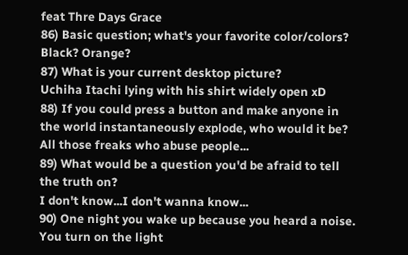feat Thre Days Grace
86) Basic question; what's your favorite color/colors?
Black? Orange?
87) What is your current desktop picture?
Uchiha Itachi lying with his shirt widely open xD
88) If you could press a button and make anyone in the world instantaneously explode, who would it be?
All those freaks who abuse people...
89) What would be a question you'd be afraid to tell the truth on?
I don't know...I don't wanna know...
90) One night you wake up because you heard a noise. You turn on the light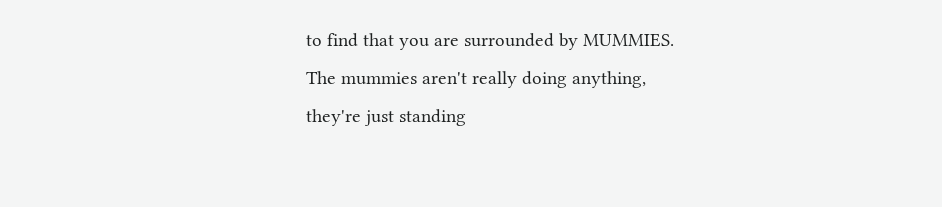to find that you are surrounded by MUMMIES. The mummies aren't really doing anything, they're just standing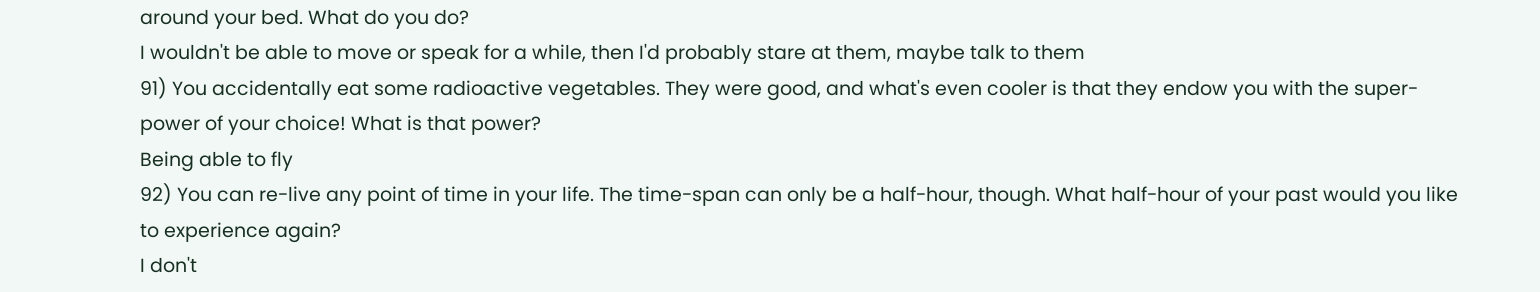around your bed. What do you do?
I wouldn't be able to move or speak for a while, then I'd probably stare at them, maybe talk to them
91) You accidentally eat some radioactive vegetables. They were good, and what's even cooler is that they endow you with the super-power of your choice! What is that power?
Being able to fly
92) You can re-live any point of time in your life. The time-span can only be a half-hour, though. What half-hour of your past would you like to experience again?
I don't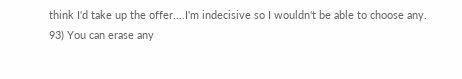think I'd take up the offer....I'm indecisive so I wouldn't be able to choose any.
93) You can erase any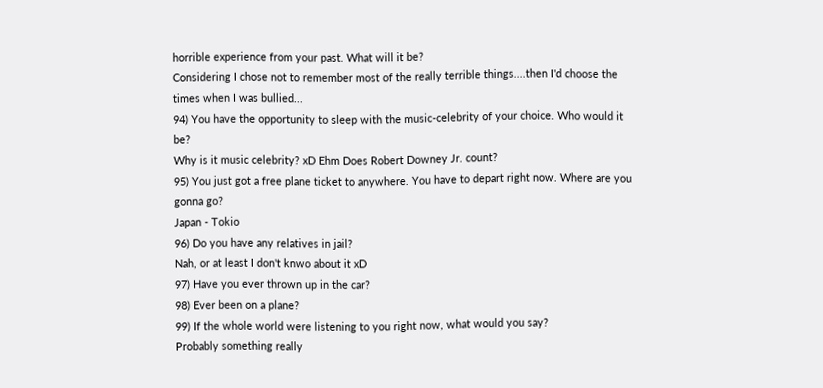horrible experience from your past. What will it be?
Considering I chose not to remember most of the really terrible things....then I'd choose the times when I was bullied...
94) You have the opportunity to sleep with the music-celebrity of your choice. Who would it be?
Why is it music celebrity? xD Ehm Does Robert Downey Jr. count?
95) You just got a free plane ticket to anywhere. You have to depart right now. Where are you gonna go?
Japan - Tokio
96) Do you have any relatives in jail?
Nah, or at least I don't knwo about it xD
97) Have you ever thrown up in the car?
98) Ever been on a plane?
99) If the whole world were listening to you right now, what would you say?
Probably something really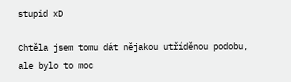stupid xD

Chtěla jsem tomu dát nějakou utříděnou podobu, ale bylo to moc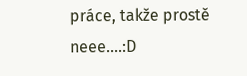práce, takže prostě neee....:D